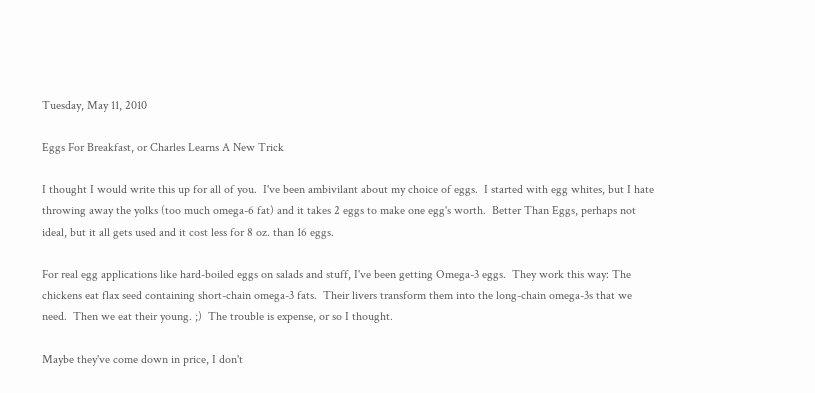Tuesday, May 11, 2010

Eggs For Breakfast, or Charles Learns A New Trick

I thought I would write this up for all of you.  I've been ambivilant about my choice of eggs.  I started with egg whites, but I hate throwing away the yolks (too much omega-6 fat) and it takes 2 eggs to make one egg's worth.  Better Than Eggs, perhaps not ideal, but it all gets used and it cost less for 8 oz. than 16 eggs.

For real egg applications like hard-boiled eggs on salads and stuff, I've been getting Omega-3 eggs.  They work this way: The chickens eat flax seed containing short-chain omega-3 fats.  Their livers transform them into the long-chain omega-3s that we need.  Then we eat their young. ;)  The trouble is expense, or so I thought.

Maybe they've come down in price, I don't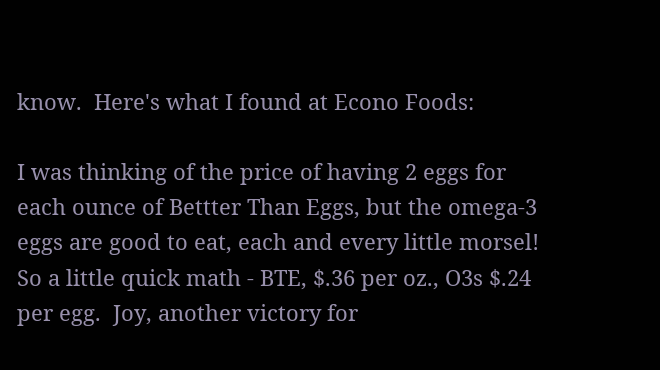know.  Here's what I found at Econo Foods:

I was thinking of the price of having 2 eggs for each ounce of Bettter Than Eggs, but the omega-3 eggs are good to eat, each and every little morsel!  So a little quick math - BTE, $.36 per oz., O3s $.24 per egg.  Joy, another victory for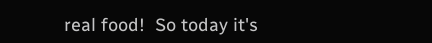real food!  So today it's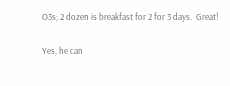O3s; 2 dozen is breakfast for 2 for 3 days.  Great!

Yes, he can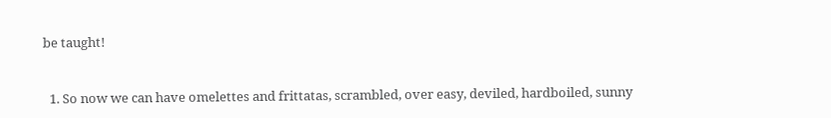be taught!


  1. So now we can have omelettes and frittatas, scrambled, over easy, deviled, hardboiled, sunny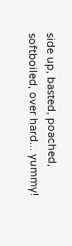side up, basted, poached, softboiled, over hard... yummy!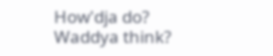How'dja do? Waddya think?